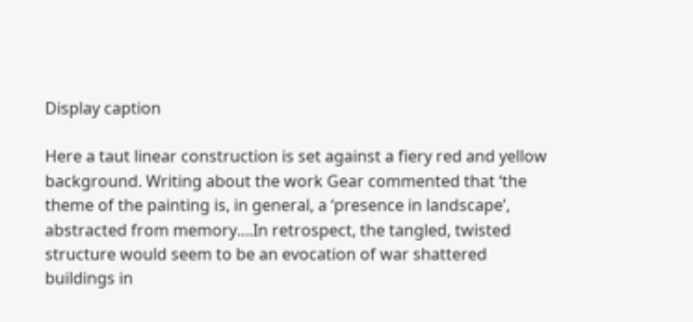Display caption

Here a taut linear construction is set against a fiery red and yellow background. Writing about the work Gear commented that ‘the theme of the painting is, in general, a ‘presence in landscape’, abstracted from memory....In retrospect, the tangled, twisted structure would seem to be an evocation of war shattered buildings in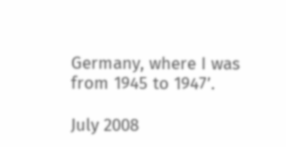Germany, where I was from 1945 to 1947’.

July 2008